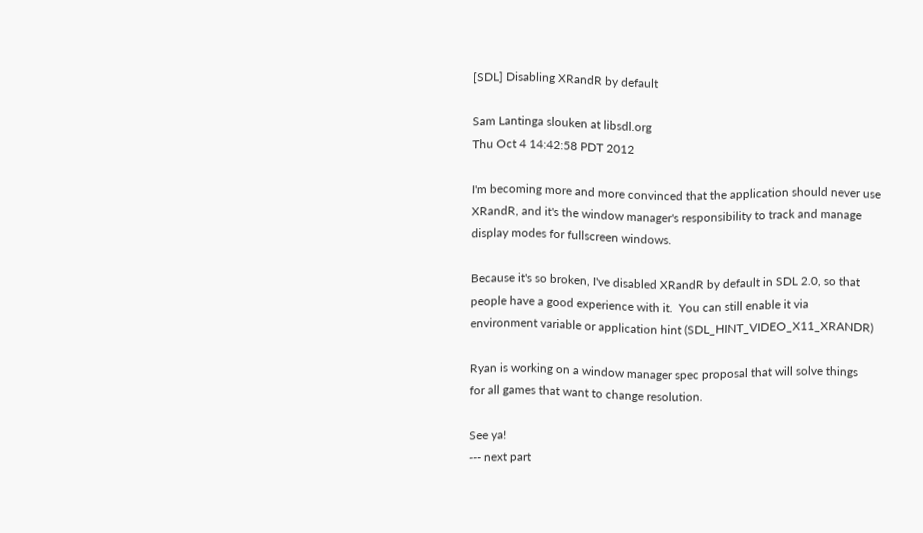[SDL] Disabling XRandR by default

Sam Lantinga slouken at libsdl.org
Thu Oct 4 14:42:58 PDT 2012

I'm becoming more and more convinced that the application should never use
XRandR, and it's the window manager's responsibility to track and manage
display modes for fullscreen windows.

Because it's so broken, I've disabled XRandR by default in SDL 2.0, so that
people have a good experience with it.  You can still enable it via
environment variable or application hint (SDL_HINT_VIDEO_X11_XRANDR)

Ryan is working on a window manager spec proposal that will solve things
for all games that want to change resolution.

See ya!
--- next part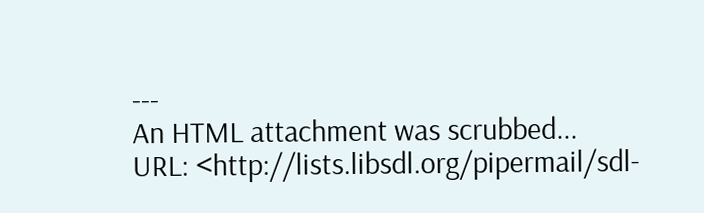---
An HTML attachment was scrubbed...
URL: <http://lists.libsdl.org/pipermail/sdl-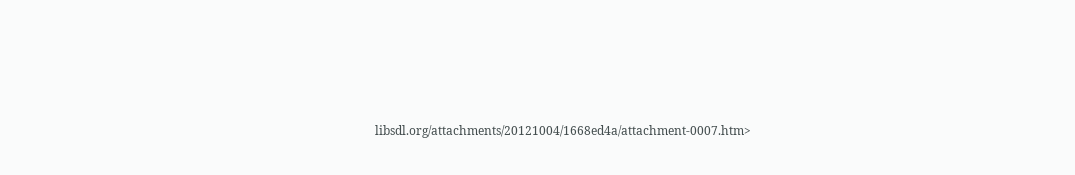libsdl.org/attachments/20121004/1668ed4a/attachment-0007.htm>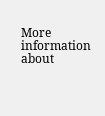More information about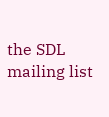the SDL mailing list